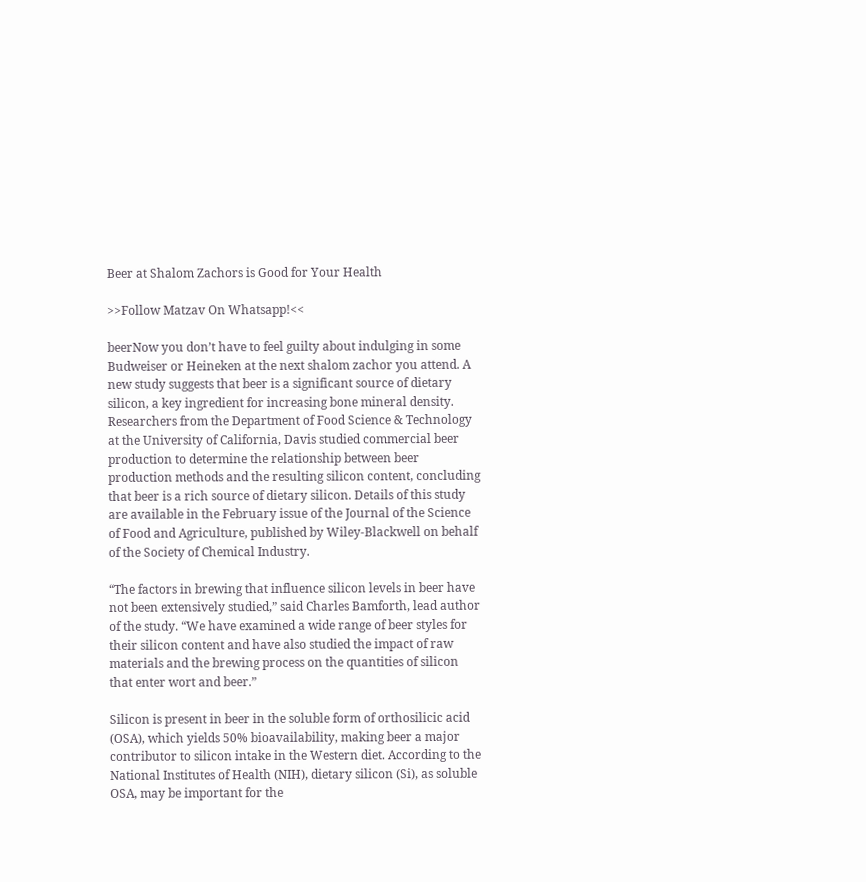Beer at Shalom Zachors is Good for Your Health

>>Follow Matzav On Whatsapp!<<

beerNow you don’t have to feel guilty about indulging in some Budweiser or Heineken at the next shalom zachor you attend. A new study suggests that beer is a significant source of dietary silicon, a key ingredient for increasing bone mineral density. Researchers from the Department of Food Science & Technology at the University of California, Davis studied commercial beer production to determine the relationship between beer production methods and the resulting silicon content, concluding that beer is a rich source of dietary silicon. Details of this study are available in the February issue of the Journal of the Science of Food and Agriculture, published by Wiley-Blackwell on behalf of the Society of Chemical Industry.

“The factors in brewing that influence silicon levels in beer have not been extensively studied,” said Charles Bamforth, lead author of the study. “We have examined a wide range of beer styles for their silicon content and have also studied the impact of raw materials and the brewing process on the quantities of silicon that enter wort and beer.”

Silicon is present in beer in the soluble form of orthosilicic acid (OSA), which yields 50% bioavailability, making beer a major contributor to silicon intake in the Western diet. According to the National Institutes of Health (NIH), dietary silicon (Si), as soluble OSA, may be important for the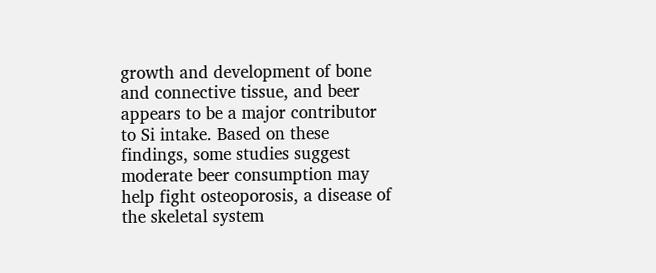growth and development of bone and connective tissue, and beer appears to be a major contributor to Si intake. Based on these findings, some studies suggest moderate beer consumption may help fight osteoporosis, a disease of the skeletal system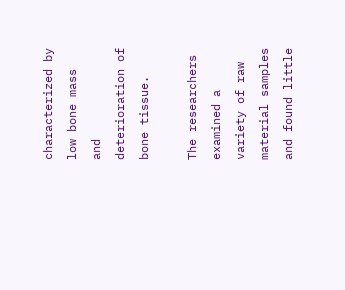characterized by low bone mass and deterioration of bone tissue.

The researchers examined a variety of raw material samples and found little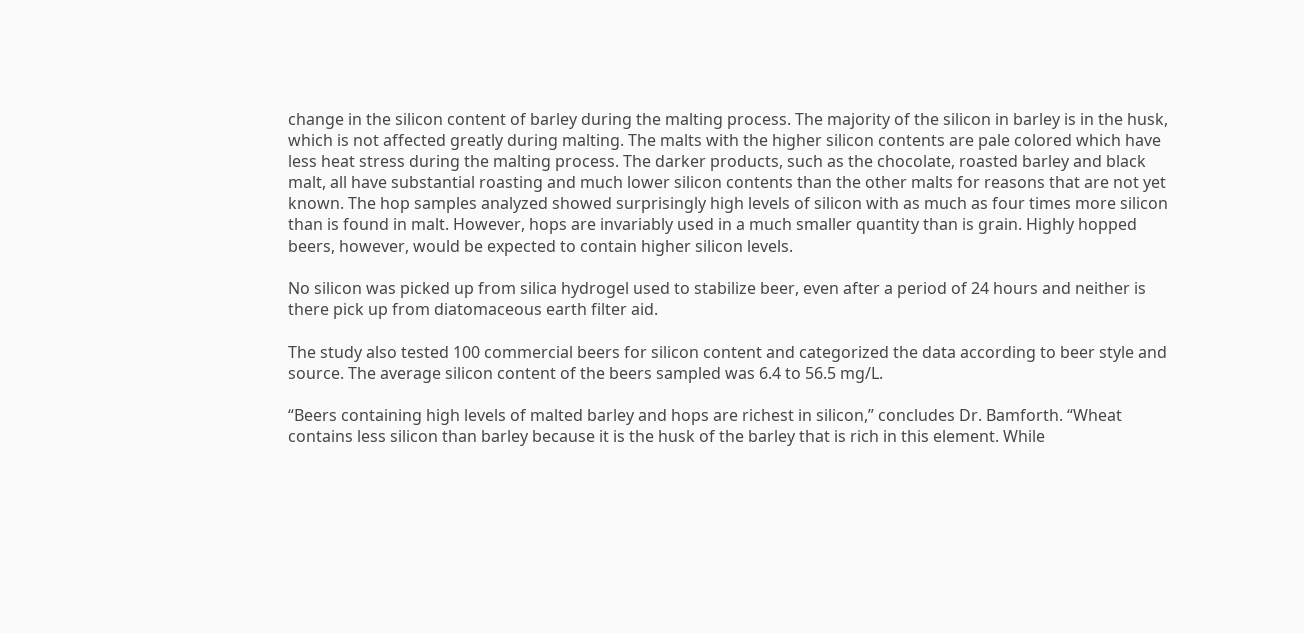change in the silicon content of barley during the malting process. The majority of the silicon in barley is in the husk, which is not affected greatly during malting. The malts with the higher silicon contents are pale colored which have less heat stress during the malting process. The darker products, such as the chocolate, roasted barley and black malt, all have substantial roasting and much lower silicon contents than the other malts for reasons that are not yet known. The hop samples analyzed showed surprisingly high levels of silicon with as much as four times more silicon than is found in malt. However, hops are invariably used in a much smaller quantity than is grain. Highly hopped beers, however, would be expected to contain higher silicon levels.

No silicon was picked up from silica hydrogel used to stabilize beer, even after a period of 24 hours and neither is there pick up from diatomaceous earth filter aid.

The study also tested 100 commercial beers for silicon content and categorized the data according to beer style and source. The average silicon content of the beers sampled was 6.4 to 56.5 mg/L.

“Beers containing high levels of malted barley and hops are richest in silicon,” concludes Dr. Bamforth. “Wheat contains less silicon than barley because it is the husk of the barley that is rich in this element. While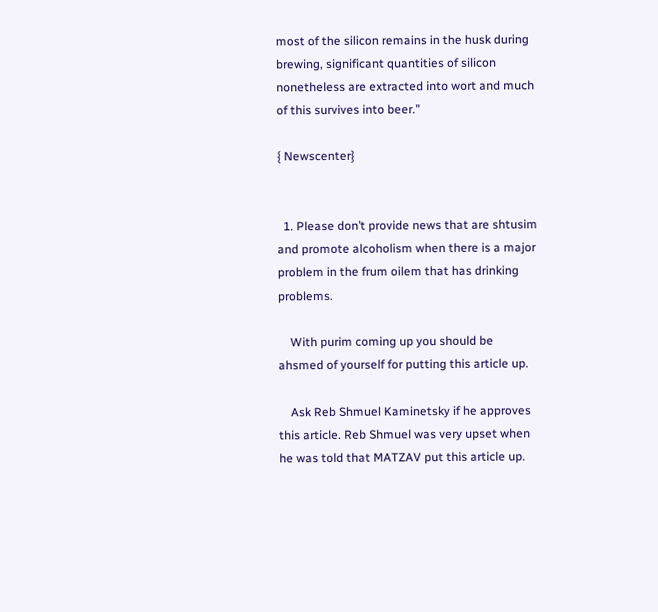most of the silicon remains in the husk during brewing, significant quantities of silicon nonetheless are extracted into wort and much of this survives into beer.”

{ Newscenter}


  1. Please don’t provide news that are shtusim and promote alcoholism when there is a major problem in the frum oilem that has drinking problems.

    With purim coming up you should be ahsmed of yourself for putting this article up.

    Ask Reb Shmuel Kaminetsky if he approves this article. Reb Shmuel was very upset when he was told that MATZAV put this article up.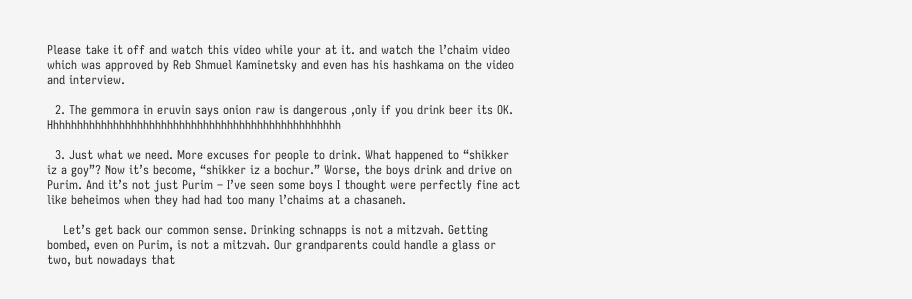Please take it off and watch this video while your at it. and watch the l’chaim video which was approved by Reb Shmuel Kaminetsky and even has his hashkama on the video and interview.

  2. The gemmora in eruvin says onion raw is dangerous ,only if you drink beer its OK. Hhhhhhhhhhhhhhhhhhhhhhhhhhhhhhhhhhhhhhhhhhhhhhhhh

  3. Just what we need. More excuses for people to drink. What happened to “shikker iz a goy”? Now it’s become, “shikker iz a bochur.” Worse, the boys drink and drive on Purim. And it’s not just Purim – I’ve seen some boys I thought were perfectly fine act like beheimos when they had had too many l’chaims at a chasaneh.

    Let’s get back our common sense. Drinking schnapps is not a mitzvah. Getting bombed, even on Purim, is not a mitzvah. Our grandparents could handle a glass or two, but nowadays that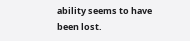ability seems to have been lost.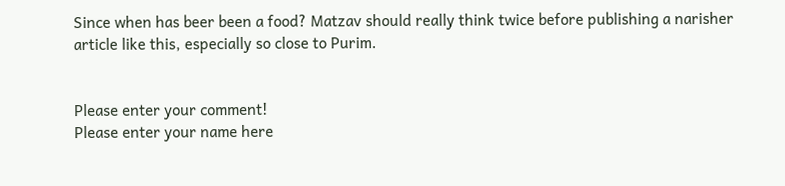Since when has beer been a food? Matzav should really think twice before publishing a narisher article like this, especially so close to Purim.


Please enter your comment!
Please enter your name here